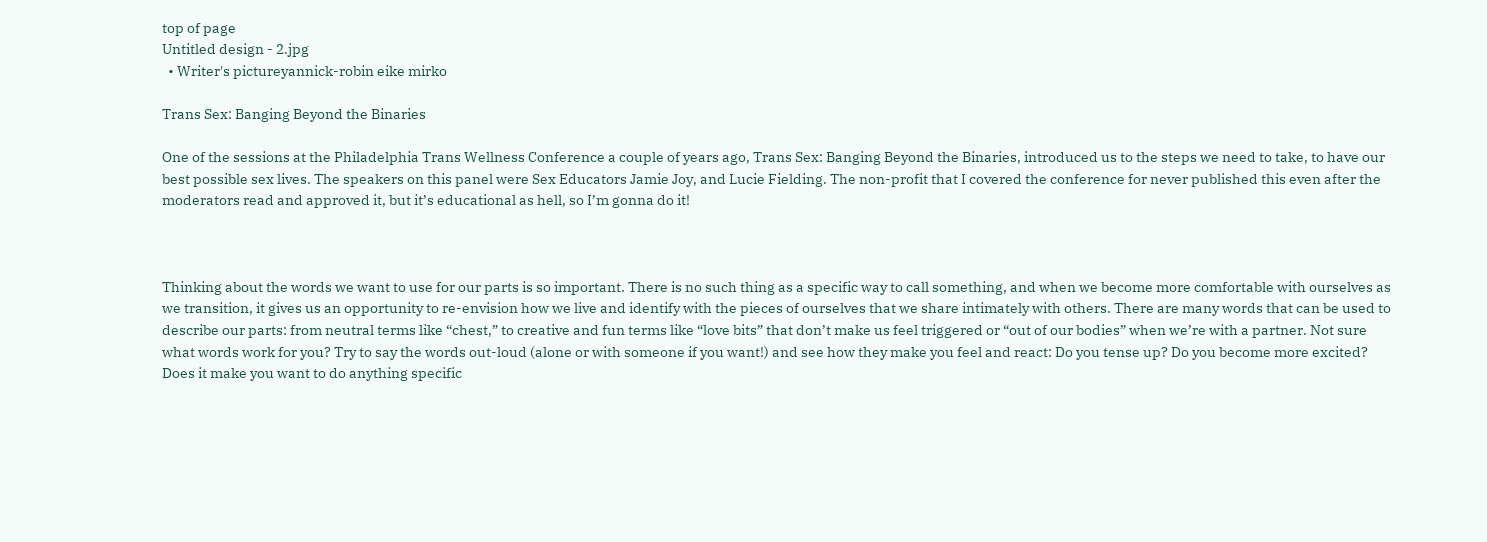top of page
Untitled design - 2.jpg
  • Writer's pictureyannick-robin eike mirko

Trans Sex: Banging Beyond the Binaries

One of the sessions at the Philadelphia Trans Wellness Conference a couple of years ago, Trans Sex: Banging Beyond the Binaries, introduced us to the steps we need to take, to have our best possible sex lives. The speakers on this panel were Sex Educators Jamie Joy, and Lucie Fielding. The non-profit that I covered the conference for never published this even after the moderators read and approved it, but it’s educational as hell, so I’m gonna do it!



Thinking about the words we want to use for our parts is so important. There is no such thing as a specific way to call something, and when we become more comfortable with ourselves as we transition, it gives us an opportunity to re-envision how we live and identify with the pieces of ourselves that we share intimately with others. There are many words that can be used to describe our parts: from neutral terms like “chest,” to creative and fun terms like “love bits” that don’t make us feel triggered or “out of our bodies” when we’re with a partner. Not sure what words work for you? Try to say the words out-loud (alone or with someone if you want!) and see how they make you feel and react: Do you tense up? Do you become more excited? Does it make you want to do anything specific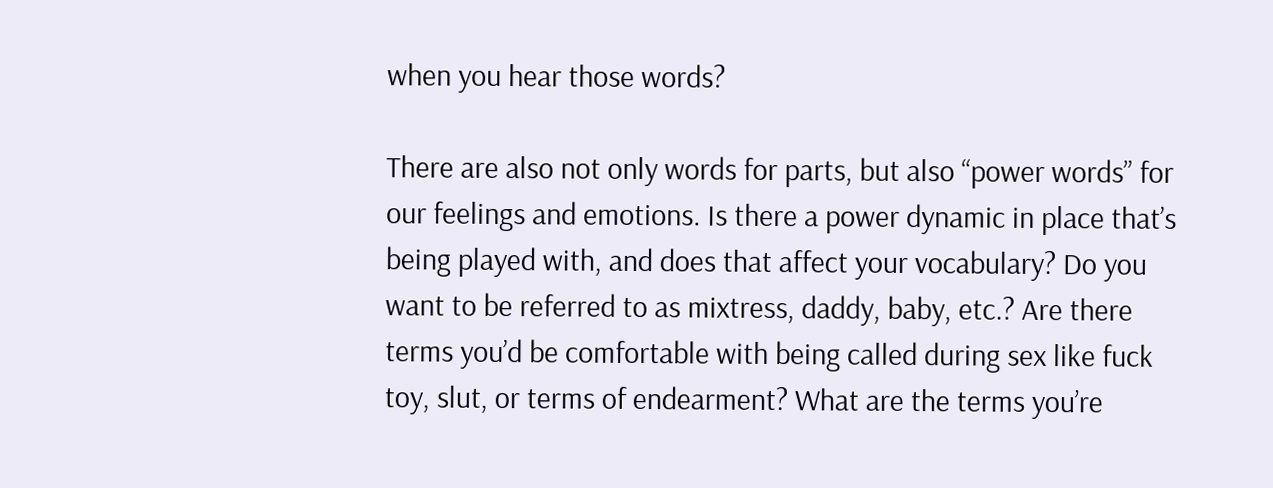when you hear those words?

There are also not only words for parts, but also “power words” for our feelings and emotions. Is there a power dynamic in place that’s being played with, and does that affect your vocabulary? Do you want to be referred to as mixtress, daddy, baby, etc.? Are there terms you’d be comfortable with being called during sex like fuck toy, slut, or terms of endearment? What are the terms you’re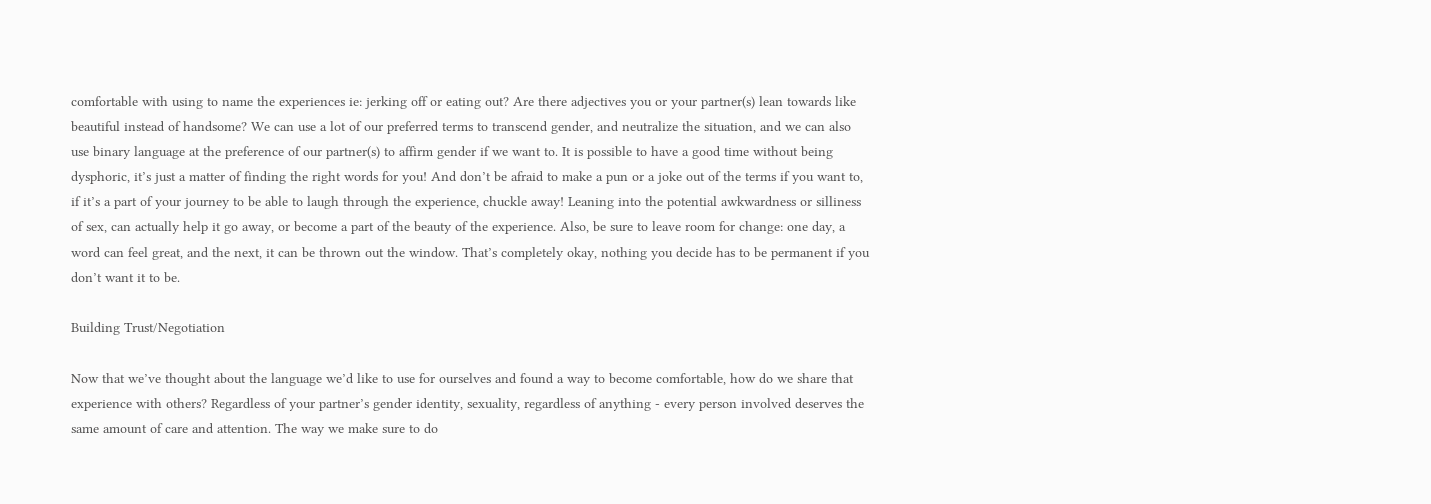comfortable with using to name the experiences ie: jerking off or eating out? Are there adjectives you or your partner(s) lean towards like beautiful instead of handsome? We can use a lot of our preferred terms to transcend gender, and neutralize the situation, and we can also use binary language at the preference of our partner(s) to affirm gender if we want to. It is possible to have a good time without being dysphoric, it’s just a matter of finding the right words for you! And don’t be afraid to make a pun or a joke out of the terms if you want to, if it’s a part of your journey to be able to laugh through the experience, chuckle away! Leaning into the potential awkwardness or silliness of sex, can actually help it go away, or become a part of the beauty of the experience. Also, be sure to leave room for change: one day, a word can feel great, and the next, it can be thrown out the window. That’s completely okay, nothing you decide has to be permanent if you don’t want it to be.

Building Trust/Negotiation

Now that we’ve thought about the language we’d like to use for ourselves and found a way to become comfortable, how do we share that experience with others? Regardless of your partner’s gender identity, sexuality, regardless of anything - every person involved deserves the same amount of care and attention. The way we make sure to do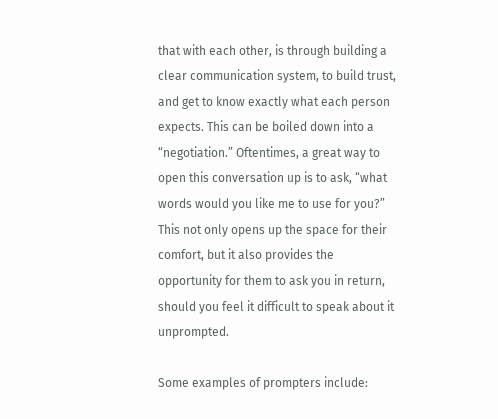that with each other, is through building a clear communication system, to build trust, and get to know exactly what each person expects. This can be boiled down into a “negotiation.” Oftentimes, a great way to open this conversation up is to ask, “what words would you like me to use for you?” This not only opens up the space for their comfort, but it also provides the opportunity for them to ask you in return, should you feel it difficult to speak about it unprompted.

Some examples of prompters include: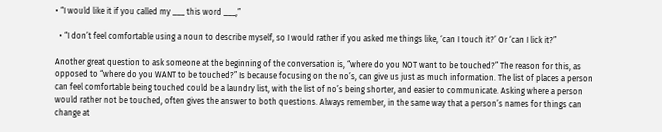• “I would like it if you called my ___ this word ___,”

  • “I don’t feel comfortable using a noun to describe myself, so I would rather if you asked me things like, ‘can I touch it?’ Or ‘can I lick it?”

Another great question to ask someone at the beginning of the conversation is, “where do you NOT want to be touched?” The reason for this, as opposed to “where do you WANT to be touched?” Is because focusing on the no’s, can give us just as much information. The list of places a person can feel comfortable being touched could be a laundry list, with the list of no’s being shorter, and easier to communicate. Asking where a person would rather not be touched, often gives the answer to both questions. Always remember, in the same way that a person’s names for things can change at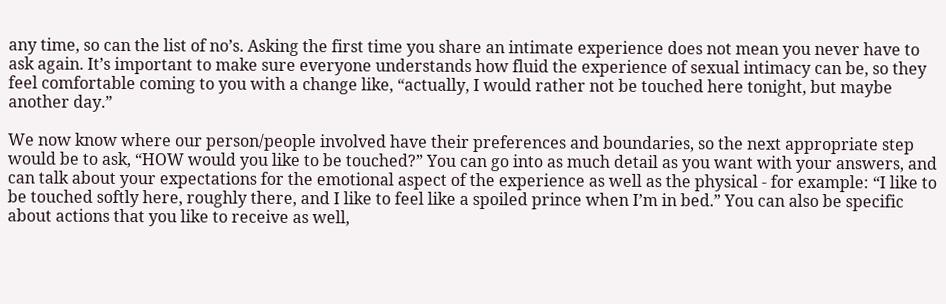any time, so can the list of no’s. Asking the first time you share an intimate experience does not mean you never have to ask again. It’s important to make sure everyone understands how fluid the experience of sexual intimacy can be, so they feel comfortable coming to you with a change like, “actually, I would rather not be touched here tonight, but maybe another day.”

We now know where our person/people involved have their preferences and boundaries, so the next appropriate step would be to ask, “HOW would you like to be touched?” You can go into as much detail as you want with your answers, and can talk about your expectations for the emotional aspect of the experience as well as the physical - for example: “I like to be touched softly here, roughly there, and I like to feel like a spoiled prince when I’m in bed.” You can also be specific about actions that you like to receive as well,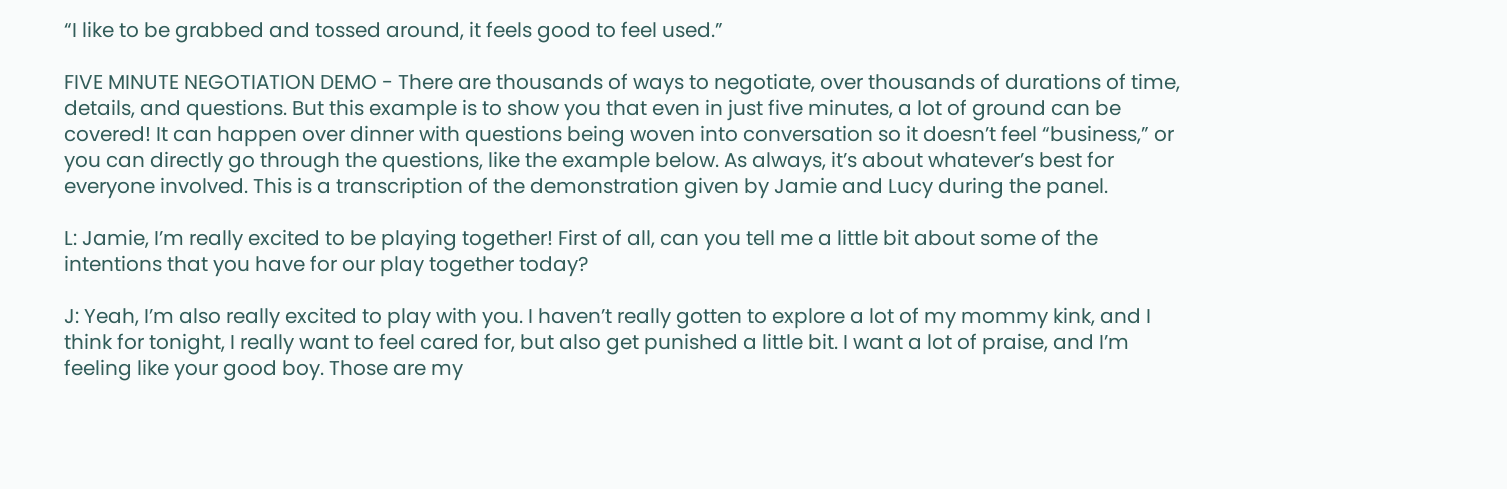“I like to be grabbed and tossed around, it feels good to feel used.”

FIVE MINUTE NEGOTIATION DEMO - There are thousands of ways to negotiate, over thousands of durations of time, details, and questions. But this example is to show you that even in just five minutes, a lot of ground can be covered! It can happen over dinner with questions being woven into conversation so it doesn’t feel “business,” or you can directly go through the questions, like the example below. As always, it’s about whatever’s best for everyone involved. This is a transcription of the demonstration given by Jamie and Lucy during the panel.

L: Jamie, I’m really excited to be playing together! First of all, can you tell me a little bit about some of the intentions that you have for our play together today?

J: Yeah, I’m also really excited to play with you. I haven’t really gotten to explore a lot of my mommy kink, and I think for tonight, I really want to feel cared for, but also get punished a little bit. I want a lot of praise, and I’m feeling like your good boy. Those are my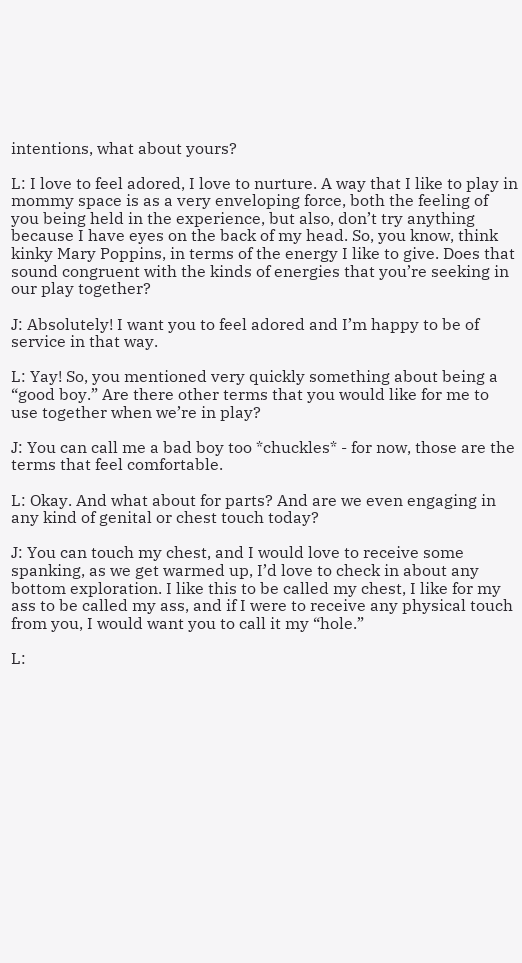intentions, what about yours?

L: I love to feel adored, I love to nurture. A way that I like to play in mommy space is as a very enveloping force, both the feeling of you being held in the experience, but also, don’t try anything because I have eyes on the back of my head. So, you know, think kinky Mary Poppins, in terms of the energy I like to give. Does that sound congruent with the kinds of energies that you’re seeking in our play together?

J: Absolutely! I want you to feel adored and I’m happy to be of service in that way.

L: Yay! So, you mentioned very quickly something about being a “good boy.” Are there other terms that you would like for me to use together when we’re in play?

J: You can call me a bad boy too *chuckles* - for now, those are the terms that feel comfortable.

L: Okay. And what about for parts? And are we even engaging in any kind of genital or chest touch today?

J: You can touch my chest, and I would love to receive some spanking, as we get warmed up, I’d love to check in about any bottom exploration. I like this to be called my chest, I like for my ass to be called my ass, and if I were to receive any physical touch from you, I would want you to call it my “hole.”

L: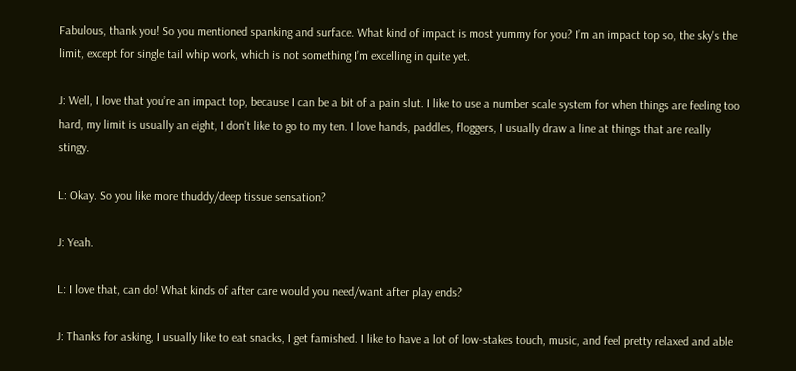Fabulous, thank you! So you mentioned spanking and surface. What kind of impact is most yummy for you? I’m an impact top so, the sky's the limit, except for single tail whip work, which is not something I’m excelling in quite yet.

J: Well, I love that you’re an impact top, because I can be a bit of a pain slut. I like to use a number scale system for when things are feeling too hard, my limit is usually an eight, I don’t like to go to my ten. I love hands, paddles, floggers, I usually draw a line at things that are really stingy.

L: Okay. So you like more thuddy/deep tissue sensation?

J: Yeah.

L: I love that, can do! What kinds of after care would you need/want after play ends?

J: Thanks for asking, I usually like to eat snacks, I get famished. I like to have a lot of low-stakes touch, music, and feel pretty relaxed and able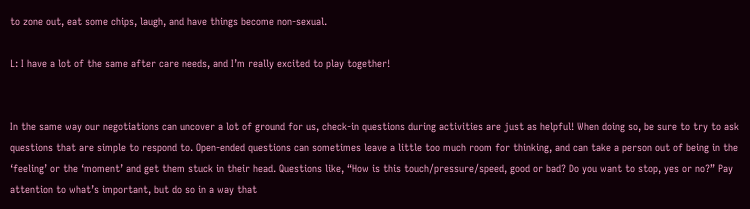to zone out, eat some chips, laugh, and have things become non-sexual.

L: I have a lot of the same after care needs, and I’m really excited to play together!


In the same way our negotiations can uncover a lot of ground for us, check-in questions during activities are just as helpful! When doing so, be sure to try to ask questions that are simple to respond to. Open-ended questions can sometimes leave a little too much room for thinking, and can take a person out of being in the ‘feeling’ or the ‘moment’ and get them stuck in their head. Questions like, “How is this touch/pressure/speed, good or bad? Do you want to stop, yes or no?” Pay attention to what’s important, but do so in a way that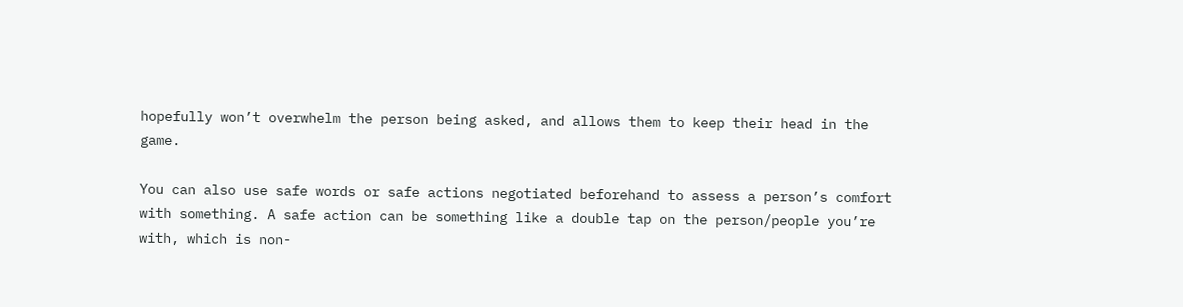hopefully won’t overwhelm the person being asked, and allows them to keep their head in the game.

You can also use safe words or safe actions negotiated beforehand to assess a person’s comfort with something. A safe action can be something like a double tap on the person/people you’re with, which is non-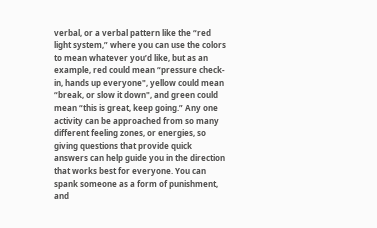verbal, or a verbal pattern like the “red light system,” where you can use the colors to mean whatever you’d like, but as an example, red could mean “pressure check-in, hands up everyone", yellow could mean “break, or slow it down", and green could mean “this is great, keep going.” Any one activity can be approached from so many different feeling zones, or energies, so giving questions that provide quick answers can help guide you in the direction that works best for everyone. You can spank someone as a form of punishment, and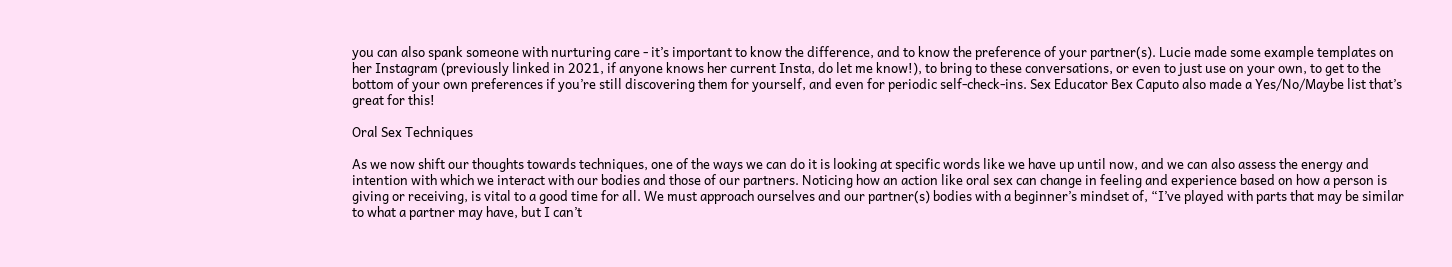you can also spank someone with nurturing care - it’s important to know the difference, and to know the preference of your partner(s). Lucie made some example templates on her Instagram (previously linked in 2021, if anyone knows her current Insta, do let me know!), to bring to these conversations, or even to just use on your own, to get to the bottom of your own preferences if you’re still discovering them for yourself, and even for periodic self-check-ins. Sex Educator Bex Caputo also made a Yes/No/Maybe list that’s great for this!

Oral Sex Techniques

As we now shift our thoughts towards techniques, one of the ways we can do it is looking at specific words like we have up until now, and we can also assess the energy and intention with which we interact with our bodies and those of our partners. Noticing how an action like oral sex can change in feeling and experience based on how a person is giving or receiving, is vital to a good time for all. We must approach ourselves and our partner(s) bodies with a beginner’s mindset of, “I’ve played with parts that may be similar to what a partner may have, but I can’t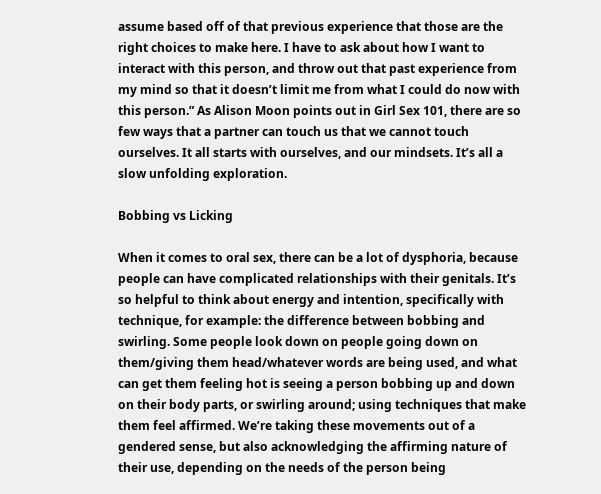assume based off of that previous experience that those are the right choices to make here. I have to ask about how I want to interact with this person, and throw out that past experience from my mind so that it doesn’t limit me from what I could do now with this person.” As Alison Moon points out in Girl Sex 101, there are so few ways that a partner can touch us that we cannot touch ourselves. It all starts with ourselves, and our mindsets. It’s all a slow unfolding exploration.

Bobbing vs Licking

When it comes to oral sex, there can be a lot of dysphoria, because people can have complicated relationships with their genitals. It’s so helpful to think about energy and intention, specifically with technique, for example: the difference between bobbing and swirling. Some people look down on people going down on them/giving them head/whatever words are being used, and what can get them feeling hot is seeing a person bobbing up and down on their body parts, or swirling around; using techniques that make them feel affirmed. We’re taking these movements out of a gendered sense, but also acknowledging the affirming nature of their use, depending on the needs of the person being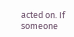acted on. If someone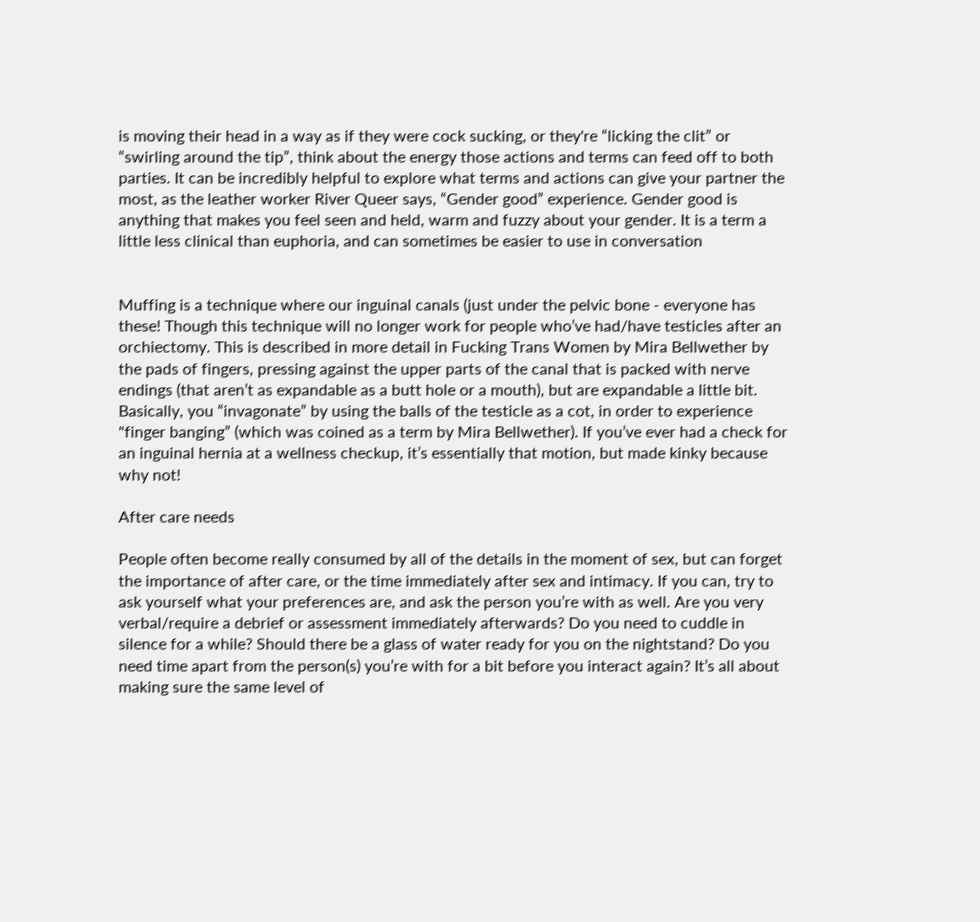is moving their head in a way as if they were cock sucking, or they're “licking the clit” or “swirling around the tip”, think about the energy those actions and terms can feed off to both parties. It can be incredibly helpful to explore what terms and actions can give your partner the most, as the leather worker River Queer says, “Gender good” experience. Gender good is anything that makes you feel seen and held, warm and fuzzy about your gender. It is a term a little less clinical than euphoria, and can sometimes be easier to use in conversation


Muffing is a technique where our inguinal canals (just under the pelvic bone - everyone has these! Though this technique will no longer work for people who’ve had/have testicles after an orchiectomy. This is described in more detail in Fucking Trans Women by Mira Bellwether by the pads of fingers, pressing against the upper parts of the canal that is packed with nerve endings (that aren’t as expandable as a butt hole or a mouth), but are expandable a little bit. Basically, you “invagonate” by using the balls of the testicle as a cot, in order to experience "finger banging” (which was coined as a term by Mira Bellwether). If you’ve ever had a check for an inguinal hernia at a wellness checkup, it’s essentially that motion, but made kinky because why not!

After care needs

People often become really consumed by all of the details in the moment of sex, but can forget the importance of after care, or the time immediately after sex and intimacy. If you can, try to ask yourself what your preferences are, and ask the person you’re with as well. Are you very verbal/require a debrief or assessment immediately afterwards? Do you need to cuddle in silence for a while? Should there be a glass of water ready for you on the nightstand? Do you need time apart from the person(s) you’re with for a bit before you interact again? It’s all about making sure the same level of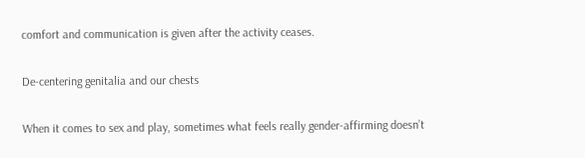comfort and communication is given after the activity ceases.

De-centering genitalia and our chests

When it comes to sex and play, sometimes what feels really gender-affirming doesn’t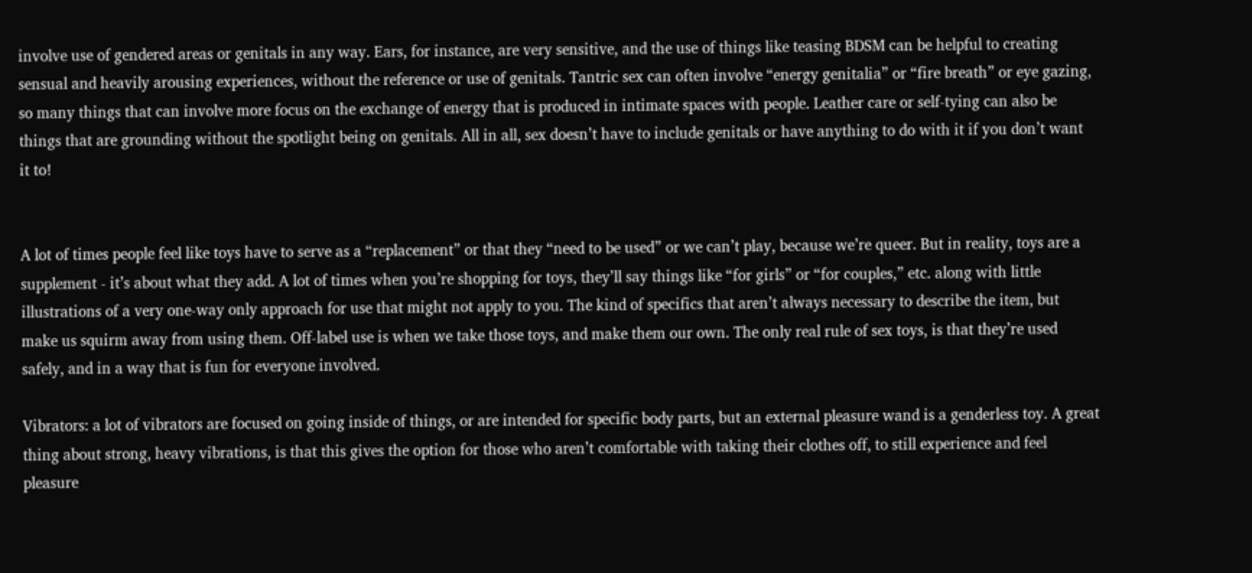involve use of gendered areas or genitals in any way. Ears, for instance, are very sensitive, and the use of things like teasing BDSM can be helpful to creating sensual and heavily arousing experiences, without the reference or use of genitals. Tantric sex can often involve “energy genitalia” or “fire breath” or eye gazing, so many things that can involve more focus on the exchange of energy that is produced in intimate spaces with people. Leather care or self-tying can also be things that are grounding without the spotlight being on genitals. All in all, sex doesn’t have to include genitals or have anything to do with it if you don’t want it to!


A lot of times people feel like toys have to serve as a “replacement” or that they “need to be used” or we can’t play, because we’re queer. But in reality, toys are a supplement - it’s about what they add. A lot of times when you’re shopping for toys, they’ll say things like “for girls” or “for couples,” etc. along with little illustrations of a very one-way only approach for use that might not apply to you. The kind of specifics that aren’t always necessary to describe the item, but make us squirm away from using them. Off-label use is when we take those toys, and make them our own. The only real rule of sex toys, is that they’re used safely, and in a way that is fun for everyone involved.

Vibrators: a lot of vibrators are focused on going inside of things, or are intended for specific body parts, but an external pleasure wand is a genderless toy. A great thing about strong, heavy vibrations, is that this gives the option for those who aren’t comfortable with taking their clothes off, to still experience and feel pleasure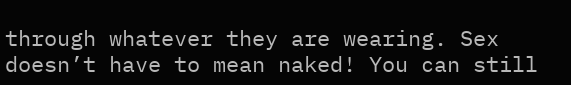through whatever they are wearing. Sex doesn’t have to mean naked! You can still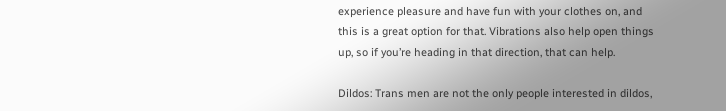experience pleasure and have fun with your clothes on, and this is a great option for that. Vibrations also help open things up, so if you’re heading in that direction, that can help.

Dildos: Trans men are not the only people interested in dildos,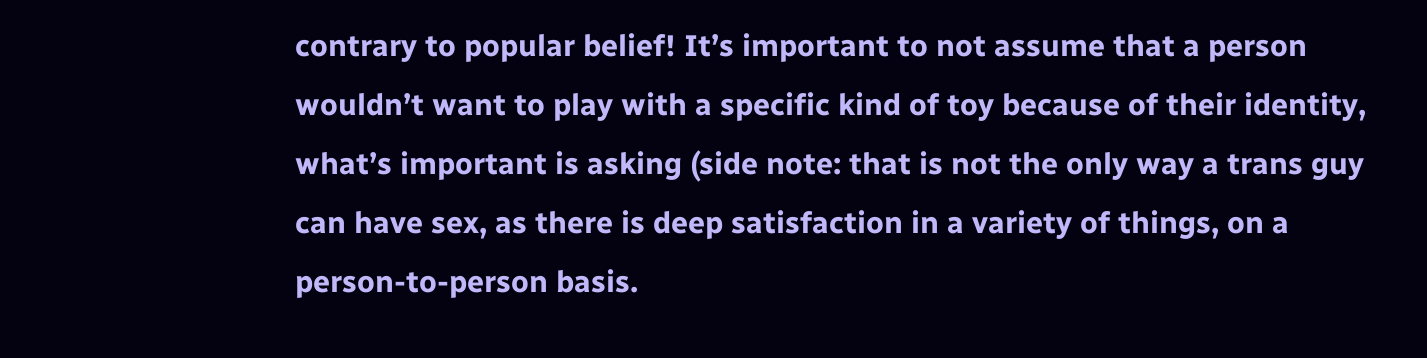contrary to popular belief! It’s important to not assume that a person wouldn’t want to play with a specific kind of toy because of their identity, what’s important is asking (side note: that is not the only way a trans guy can have sex, as there is deep satisfaction in a variety of things, on a person-to-person basis.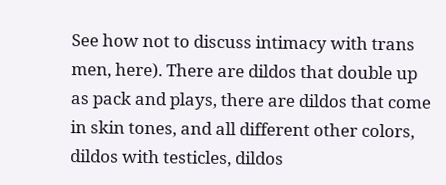See how not to discuss intimacy with trans men, here). There are dildos that double up as pack and plays, there are dildos that come in skin tones, and all different other colors, dildos with testicles, dildos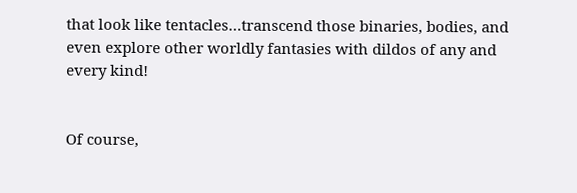that look like tentacles…transcend those binaries, bodies, and even explore other worldly fantasies with dildos of any and every kind!


Of course,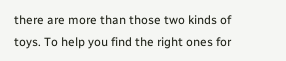there are more than those two kinds of toys. To help you find the right ones for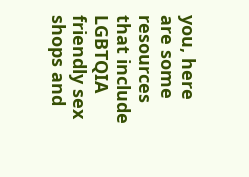you, here are some resources that include LGBTQIA friendly sex shops and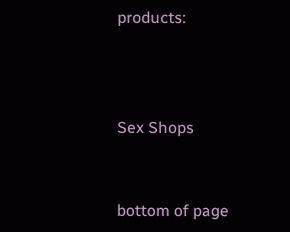products:



Sex Shops


bottom of page